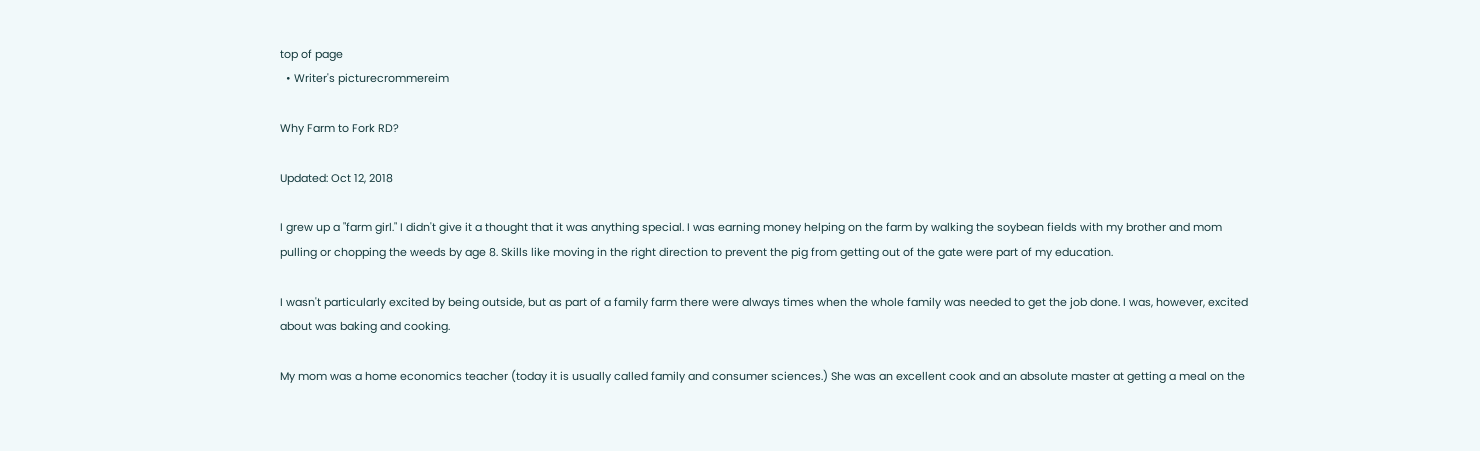top of page
  • Writer's picturecrommereim

Why Farm to Fork RD?

Updated: Oct 12, 2018

I grew up a "farm girl." I didn't give it a thought that it was anything special. I was earning money helping on the farm by walking the soybean fields with my brother and mom pulling or chopping the weeds by age 8. Skills like moving in the right direction to prevent the pig from getting out of the gate were part of my education.

I wasn't particularly excited by being outside, but as part of a family farm there were always times when the whole family was needed to get the job done. I was, however, excited about was baking and cooking.

My mom was a home economics teacher (today it is usually called family and consumer sciences.) She was an excellent cook and an absolute master at getting a meal on the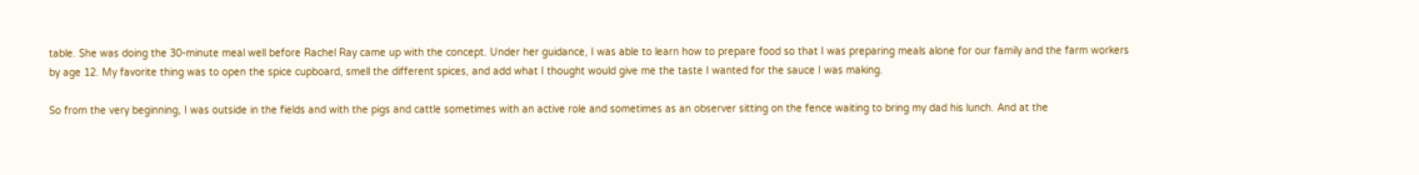table. She was doing the 30-minute meal well before Rachel Ray came up with the concept. Under her guidance, I was able to learn how to prepare food so that I was preparing meals alone for our family and the farm workers by age 12. My favorite thing was to open the spice cupboard, smell the different spices, and add what I thought would give me the taste I wanted for the sauce I was making.

So from the very beginning, I was outside in the fields and with the pigs and cattle sometimes with an active role and sometimes as an observer sitting on the fence waiting to bring my dad his lunch. And at the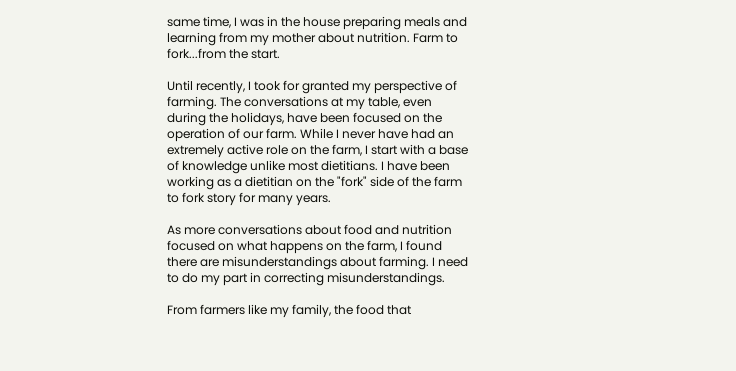same time, I was in the house preparing meals and learning from my mother about nutrition. Farm to fork...from the start.

Until recently, I took for granted my perspective of farming. The conversations at my table, even during the holidays, have been focused on the operation of our farm. While I never have had an extremely active role on the farm, I start with a base of knowledge unlike most dietitians. I have been working as a dietitian on the "fork" side of the farm to fork story for many years.

As more conversations about food and nutrition focused on what happens on the farm, I found there are misunderstandings about farming. I need to do my part in correcting misunderstandings.

From farmers like my family, the food that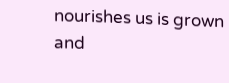nourishes us is grown and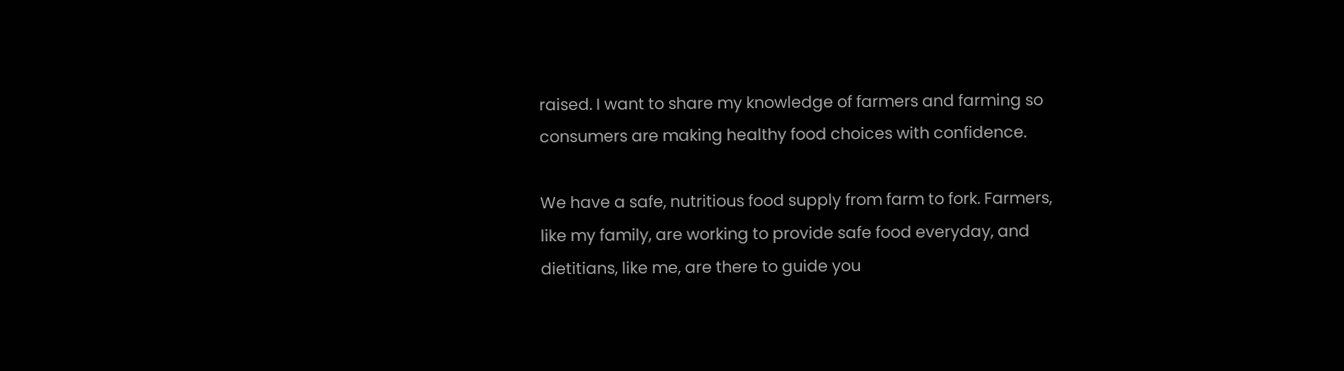raised. I want to share my knowledge of farmers and farming so consumers are making healthy food choices with confidence.

We have a safe, nutritious food supply from farm to fork. Farmers, like my family, are working to provide safe food everyday, and dietitians, like me, are there to guide you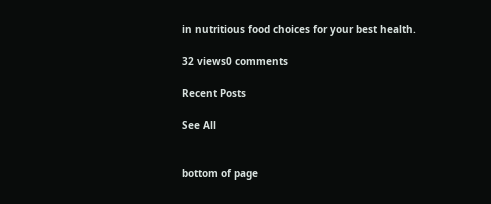in nutritious food choices for your best health.

32 views0 comments

Recent Posts

See All


bottom of page